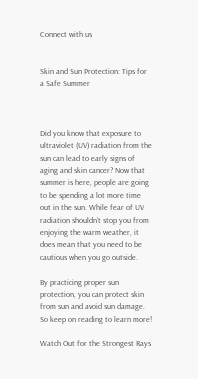Connect with us


Skin and Sun Protection: Tips for a Safe Summer



Did you know that exposure to ultraviolet (UV) radiation from the sun can lead to early signs of aging and skin cancer? Now that summer is here, people are going to be spending a lot more time out in the sun. While fear of UV radiation shouldn’t stop you from enjoying the warm weather, it does mean that you need to be cautious when you go outside.

By practicing proper sun protection, you can protect skin from sun and avoid sun damage. So keep on reading to learn more!

Watch Out for the Strongest Rays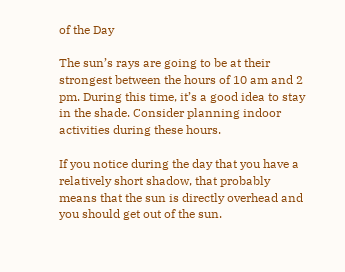of the Day

The sun’s rays are going to be at their strongest between the hours of 10 am and 2 pm. During this time, it’s a good idea to stay in the shade. Consider planning indoor activities during these hours.

If you notice during the day that you have a relatively short shadow, that probably means that the sun is directly overhead and you should get out of the sun.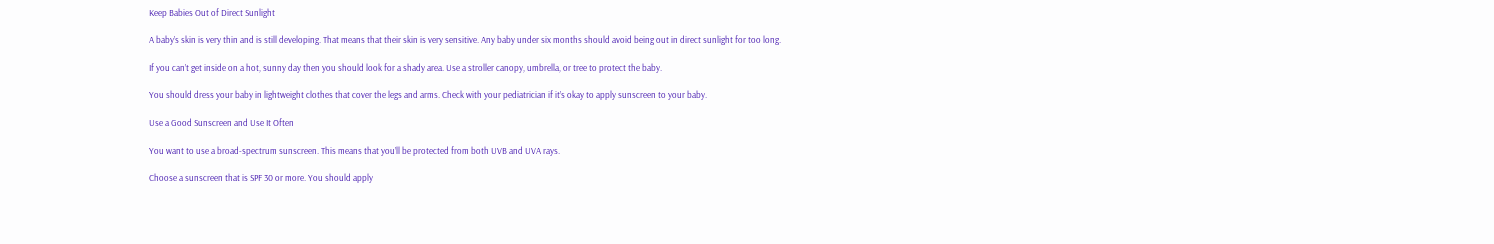Keep Babies Out of Direct Sunlight

A baby’s skin is very thin and is still developing. That means that their skin is very sensitive. Any baby under six months should avoid being out in direct sunlight for too long.

If you can’t get inside on a hot, sunny day then you should look for a shady area. Use a stroller canopy, umbrella, or tree to protect the baby.

You should dress your baby in lightweight clothes that cover the legs and arms. Check with your pediatrician if it’s okay to apply sunscreen to your baby.

Use a Good Sunscreen and Use It Often

You want to use a broad-spectrum sunscreen. This means that you’ll be protected from both UVB and UVA rays.

Choose a sunscreen that is SPF 30 or more. You should apply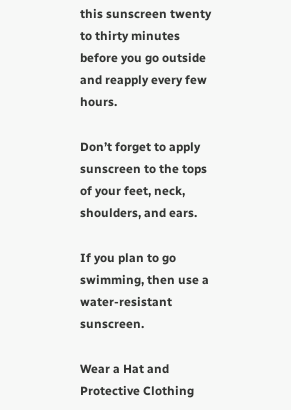this sunscreen twenty to thirty minutes before you go outside and reapply every few hours.

Don’t forget to apply sunscreen to the tops of your feet, neck, shoulders, and ears.

If you plan to go swimming, then use a water-resistant sunscreen.

Wear a Hat and Protective Clothing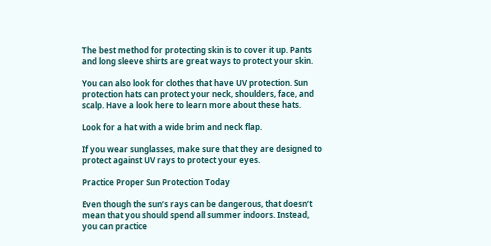The best method for protecting skin is to cover it up. Pants and long sleeve shirts are great ways to protect your skin.

You can also look for clothes that have UV protection. Sun protection hats can protect your neck, shoulders, face, and scalp. Have a look here to learn more about these hats.

Look for a hat with a wide brim and neck flap.

If you wear sunglasses, make sure that they are designed to protect against UV rays to protect your eyes.

Practice Proper Sun Protection Today

Even though the sun’s rays can be dangerous, that doesn’t mean that you should spend all summer indoors. Instead, you can practice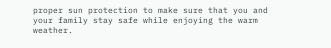proper sun protection to make sure that you and your family stay safe while enjoying the warm weather.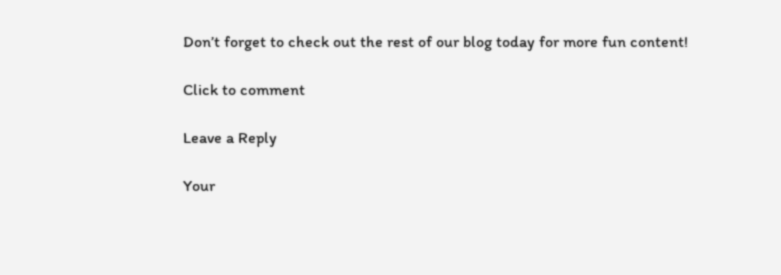Don’t forget to check out the rest of our blog today for more fun content!

Click to comment

Leave a Reply

Your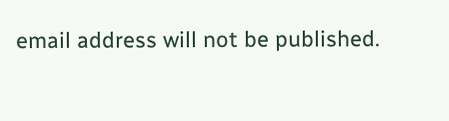email address will not be published.